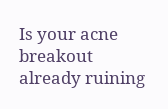Is your acne breakout already ruining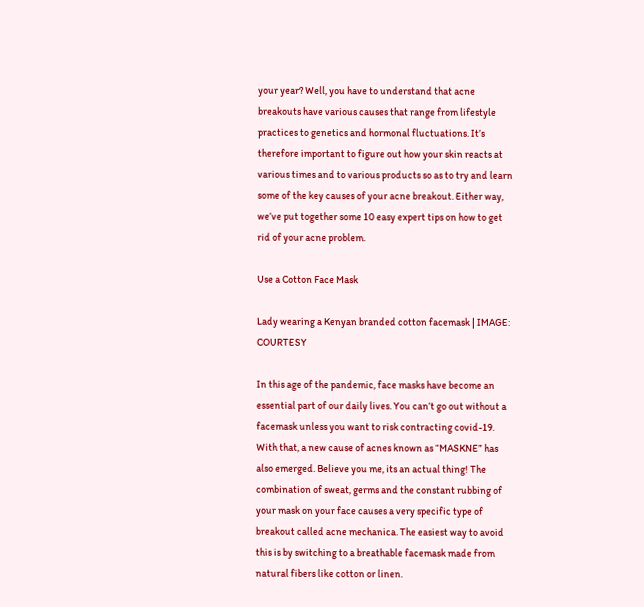your year? Well, you have to understand that acne breakouts have various causes that range from lifestyle practices to genetics and hormonal fluctuations. It’s therefore important to figure out how your skin reacts at various times and to various products so as to try and learn some of the key causes of your acne breakout. Either way, we’ve put together some 10 easy expert tips on how to get rid of your acne problem.

Use a Cotton Face Mask

Lady wearing a Kenyan branded cotton facemask | IMAGE: COURTESY

In this age of the pandemic, face masks have become an essential part of our daily lives. You can’t go out without a facemask unless you want to risk contracting covid-19. With that, a new cause of acnes known as “MASKNE” has also emerged. Believe you me, its an actual thing! The combination of sweat, germs and the constant rubbing of your mask on your face causes a very specific type of breakout called acne mechanica. The easiest way to avoid this is by switching to a breathable facemask made from natural fibers like cotton or linen.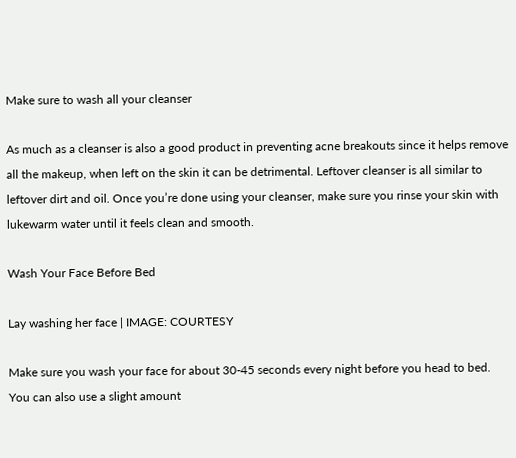Make sure to wash all your cleanser

As much as a cleanser is also a good product in preventing acne breakouts since it helps remove all the makeup, when left on the skin it can be detrimental. Leftover cleanser is all similar to leftover dirt and oil. Once you’re done using your cleanser, make sure you rinse your skin with lukewarm water until it feels clean and smooth.

Wash Your Face Before Bed

Lay washing her face | IMAGE: COURTESY

Make sure you wash your face for about 30-45 seconds every night before you head to bed. You can also use a slight amount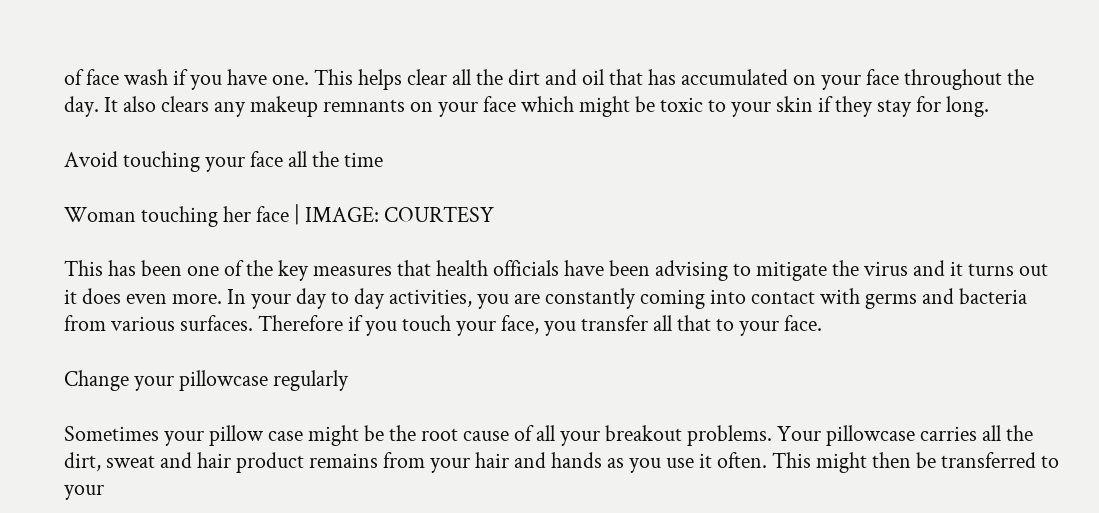of face wash if you have one. This helps clear all the dirt and oil that has accumulated on your face throughout the day. It also clears any makeup remnants on your face which might be toxic to your skin if they stay for long.

Avoid touching your face all the time

Woman touching her face | IMAGE: COURTESY

This has been one of the key measures that health officials have been advising to mitigate the virus and it turns out it does even more. In your day to day activities, you are constantly coming into contact with germs and bacteria from various surfaces. Therefore if you touch your face, you transfer all that to your face.

Change your pillowcase regularly

Sometimes your pillow case might be the root cause of all your breakout problems. Your pillowcase carries all the dirt, sweat and hair product remains from your hair and hands as you use it often. This might then be transferred to your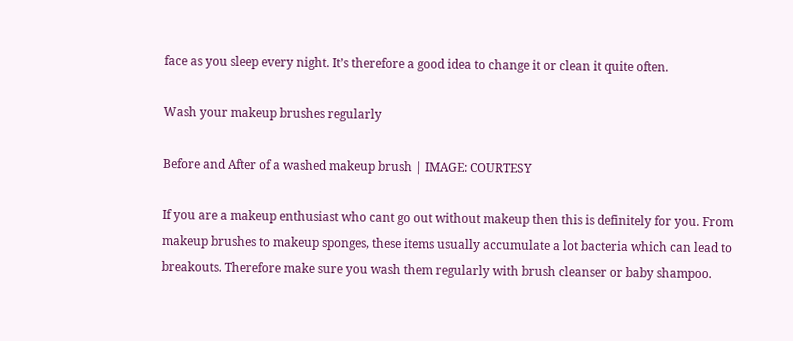face as you sleep every night. It’s therefore a good idea to change it or clean it quite often.

Wash your makeup brushes regularly

Before and After of a washed makeup brush | IMAGE: COURTESY

If you are a makeup enthusiast who cant go out without makeup then this is definitely for you. From makeup brushes to makeup sponges, these items usually accumulate a lot bacteria which can lead to breakouts. Therefore make sure you wash them regularly with brush cleanser or baby shampoo.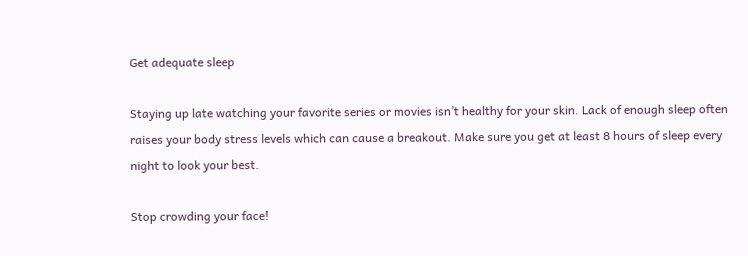Get adequate sleep

Staying up late watching your favorite series or movies isn’t healthy for your skin. Lack of enough sleep often raises your body stress levels which can cause a breakout. Make sure you get at least 8 hours of sleep every night to look your best.

Stop crowding your face!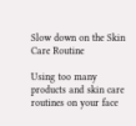Slow down on the Skin Care Routine

Using too many products and skin care routines on your face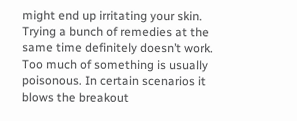might end up irritating your skin. Trying a bunch of remedies at the same time definitely doesn’t work. Too much of something is usually poisonous. In certain scenarios it blows the breakout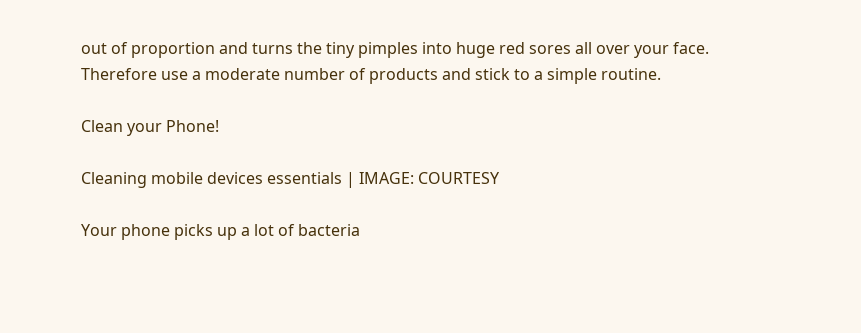out of proportion and turns the tiny pimples into huge red sores all over your face. Therefore use a moderate number of products and stick to a simple routine.

Clean your Phone!

Cleaning mobile devices essentials | IMAGE: COURTESY

Your phone picks up a lot of bacteria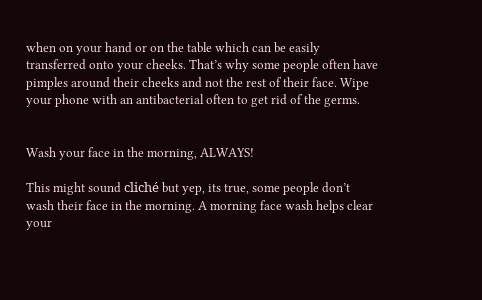when on your hand or on the table which can be easily transferred onto your cheeks. That’s why some people often have pimples around their cheeks and not the rest of their face. Wipe your phone with an antibacterial often to get rid of the germs.


Wash your face in the morning, ALWAYS!

This might sound cliché but yep, its true, some people don’t wash their face in the morning. A morning face wash helps clear your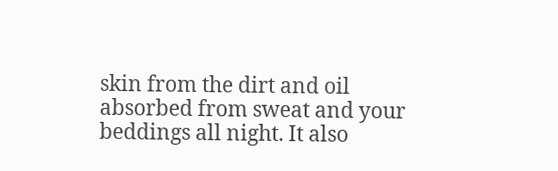skin from the dirt and oil absorbed from sweat and your beddings all night. It also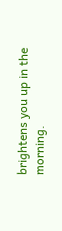brightens you up in the morning.